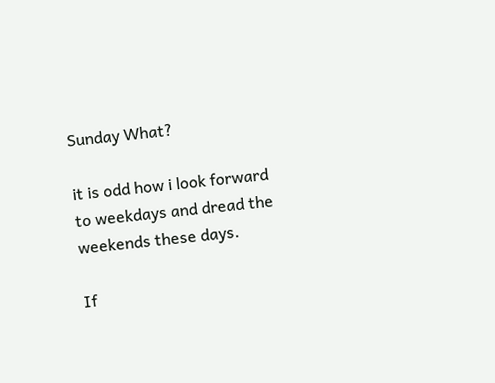Sunday What?

it is odd how i look forward to weekdays and dread the weekends these days.

If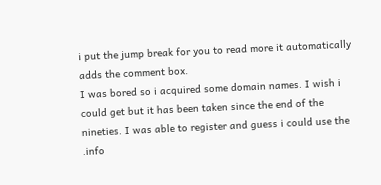i put the jump break for you to read more it automatically adds the comment box.
I was bored so i acquired some domain names. I wish i could get but it has been taken since the end of the nineties. I was able to register and guess i could use the .info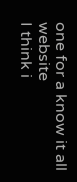one for a know it all website
I think i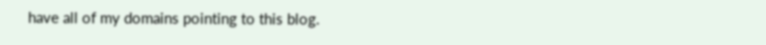have all of my domains pointing to this blog.